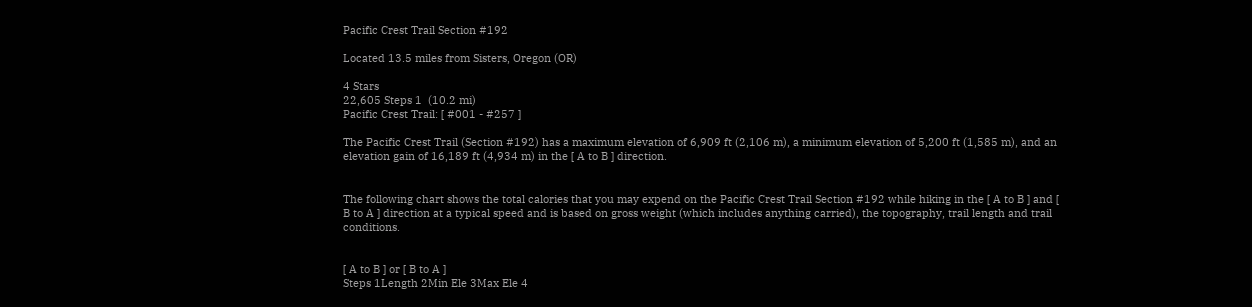Pacific Crest Trail Section #192

Located 13.5 miles from Sisters, Oregon (OR)

4 Stars
22,605 Steps 1  (10.2 mi)
Pacific Crest Trail: [ #001 - #257 ]

The Pacific Crest Trail (Section #192) has a maximum elevation of 6,909 ft (2,106 m), a minimum elevation of 5,200 ft (1,585 m), and an elevation gain of 16,189 ft (4,934 m) in the [ A to B ] direction.


The following chart shows the total calories that you may expend on the Pacific Crest Trail Section #192 while hiking in the [ A to B ] and [ B to A ] direction at a typical speed and is based on gross weight (which includes anything carried), the topography, trail length and trail conditions.


[ A to B ] or [ B to A ]
Steps 1Length 2Min Ele 3Max Ele 4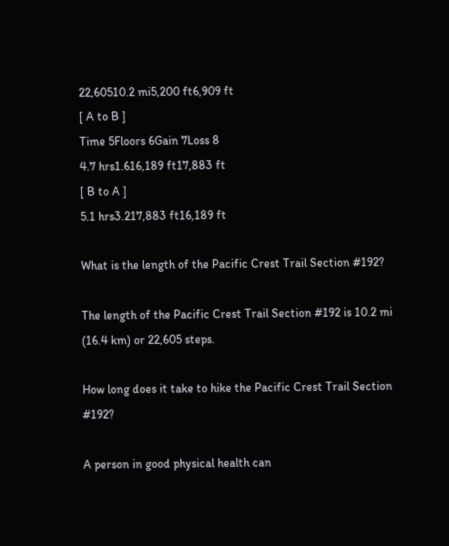22,60510.2 mi5,200 ft6,909 ft
[ A to B ]
Time 5Floors 6Gain 7Loss 8
4.7 hrs1.616,189 ft17,883 ft
[ B to A ]
5.1 hrs3.217,883 ft16,189 ft

What is the length of the Pacific Crest Trail Section #192?

The length of the Pacific Crest Trail Section #192 is 10.2 mi (16.4 km) or 22,605 steps.

How long does it take to hike the Pacific Crest Trail Section #192?

A person in good physical health can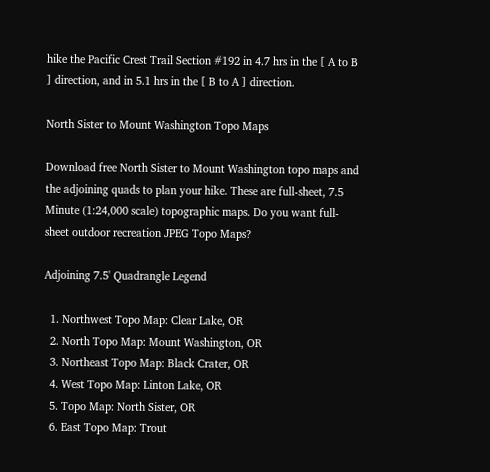hike the Pacific Crest Trail Section #192 in 4.7 hrs in the [ A to B ] direction, and in 5.1 hrs in the [ B to A ] direction.

North Sister to Mount Washington Topo Maps

Download free North Sister to Mount Washington topo maps and the adjoining quads to plan your hike. These are full-sheet, 7.5 Minute (1:24,000 scale) topographic maps. Do you want full-sheet outdoor recreation JPEG Topo Maps?

Adjoining 7.5' Quadrangle Legend

  1. Northwest Topo Map: Clear Lake, OR
  2. North Topo Map: Mount Washington, OR
  3. Northeast Topo Map: Black Crater, OR
  4. West Topo Map: Linton Lake, OR
  5. Topo Map: North Sister, OR
  6. East Topo Map: Trout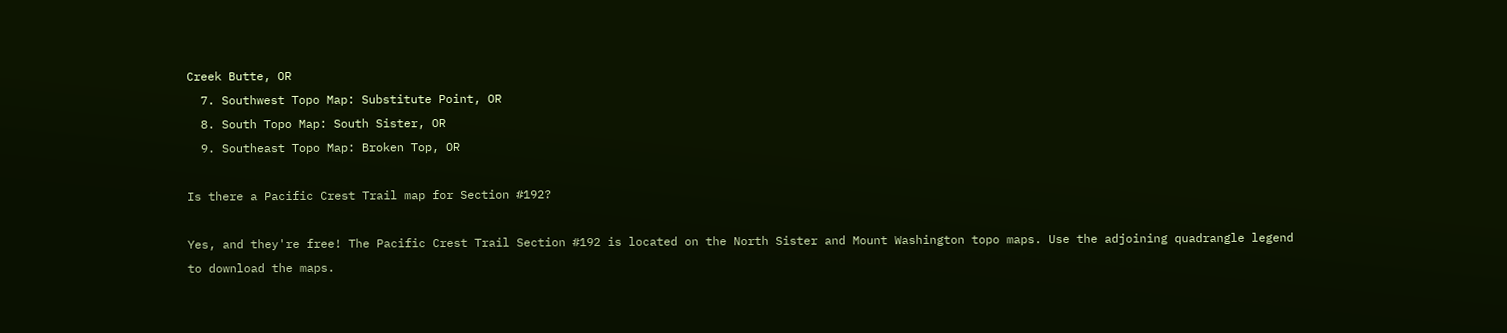Creek Butte, OR
  7. Southwest Topo Map: Substitute Point, OR
  8. South Topo Map: South Sister, OR
  9. Southeast Topo Map: Broken Top, OR

Is there a Pacific Crest Trail map for Section #192?

Yes, and they're free! The Pacific Crest Trail Section #192 is located on the North Sister and Mount Washington topo maps. Use the adjoining quadrangle legend to download the maps.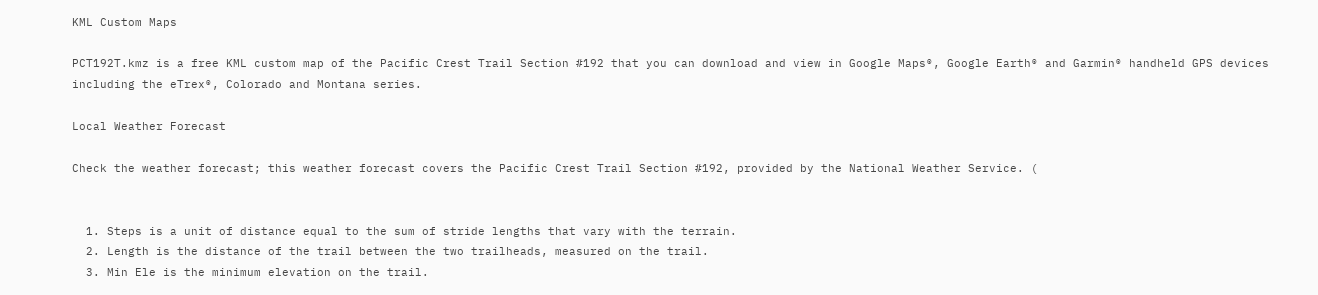KML Custom Maps

PCT192T.kmz is a free KML custom map of the Pacific Crest Trail Section #192 that you can download and view in Google Maps®, Google Earth® and Garmin® handheld GPS devices including the eTrex®, Colorado and Montana series.

Local Weather Forecast

Check the weather forecast; this weather forecast covers the Pacific Crest Trail Section #192, provided by the National Weather Service. (


  1. Steps is a unit of distance equal to the sum of stride lengths that vary with the terrain.
  2. Length is the distance of the trail between the two trailheads, measured on the trail.
  3. Min Ele is the minimum elevation on the trail.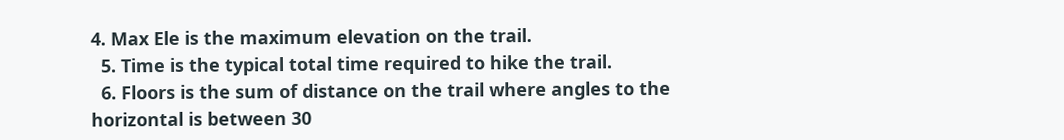4. Max Ele is the maximum elevation on the trail.
  5. Time is the typical total time required to hike the trail.
  6. Floors is the sum of distance on the trail where angles to the horizontal is between 30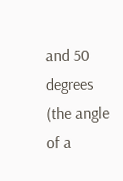and 50 degrees (the angle of a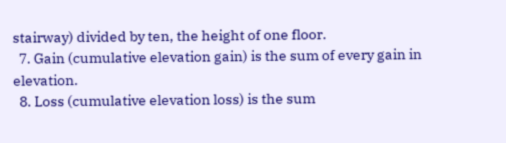stairway) divided by ten, the height of one floor.
  7. Gain (cumulative elevation gain) is the sum of every gain in elevation.
  8. Loss (cumulative elevation loss) is the sum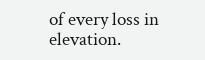of every loss in elevation.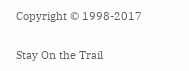Copyright © 1998-2017

Stay On the Trail